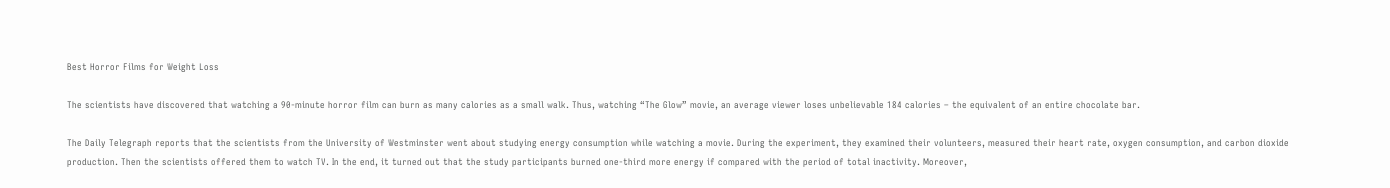Best Horror Films for Weight Loss

The scientists have discovered that watching a 90-minute horror film can burn as many calories as a small walk. Thus, watching “The Glow” movie, an average viewer loses unbelievable 184 calories – the equivalent of an entire chocolate bar.

The Daily Telegraph reports that the scientists from the University of Westminster went about studying energy consumption while watching a movie. During the experiment, they examined their volunteers, measured their heart rate, oxygen consumption, and carbon dioxide production. Then the scientists offered them to watch TV. In the end, it turned out that the study participants burned one-third more energy if compared with the period of total inactivity. Moreover,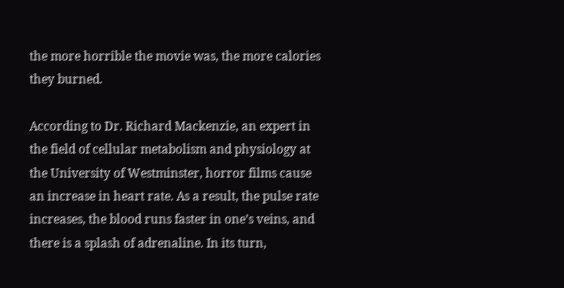the more horrible the movie was, the more calories they burned.

According to Dr. Richard Mackenzie, an expert in the field of cellular metabolism and physiology at the University of Westminster, horror films cause an increase in heart rate. As a result, the pulse rate increases, the blood runs faster in one’s veins, and there is a splash of adrenaline. In its turn,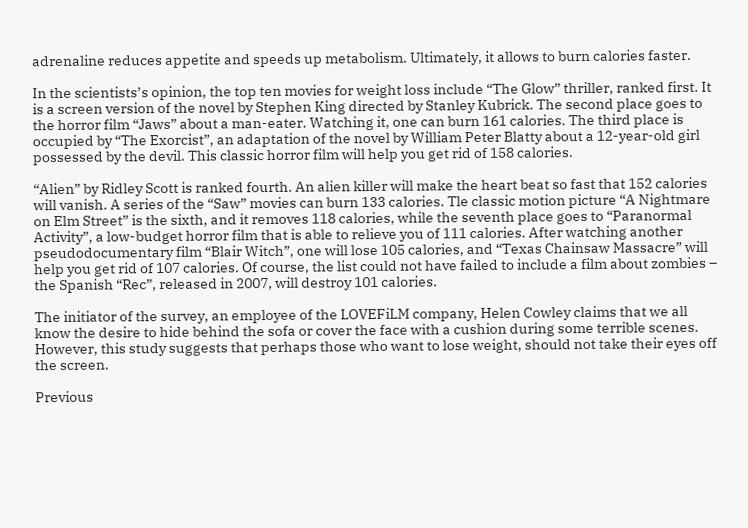adrenaline reduces appetite and speeds up metabolism. Ultimately, it allows to burn calories faster.

In the scientists’s opinion, the top ten movies for weight loss include “The Glow” thriller, ranked first. It is a screen version of the novel by Stephen King directed by Stanley Kubrick. The second place goes to the horror film “Jaws” about a man-eater. Watching it, one can burn 161 calories. The third place is occupied by “The Exorcist”, an adaptation of the novel by William Peter Blatty about a 12-year-old girl possessed by the devil. This classic horror film will help you get rid of 158 calories.

“Alien” by Ridley Scott is ranked fourth. An alien killer will make the heart beat so fast that 152 calories will vanish. A series of the “Saw” movies can burn 133 calories. Tle classic motion picture “A Nightmare on Elm Street” is the sixth, and it removes 118 calories, while the seventh place goes to “Paranormal Activity”, a low-budget horror film that is able to relieve you of 111 calories. After watching another pseudodocumentary film “Blair Witch”, one will lose 105 calories, and “Texas Chainsaw Massacre” will help you get rid of 107 calories. Of course, the list could not have failed to include a film about zombies – the Spanish “Rec”, released in 2007, will destroy 101 calories.

The initiator of the survey, an employee of the LOVEFiLM company, Helen Cowley claims that we all know the desire to hide behind the sofa or cover the face with a cushion during some terrible scenes. However, this study suggests that perhaps those who want to lose weight, should not take their eyes off the screen.

Previous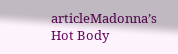articleMadonna’s Hot Body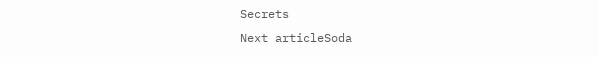Secrets
Next articleSoda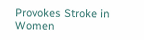Provokes Stroke in Women